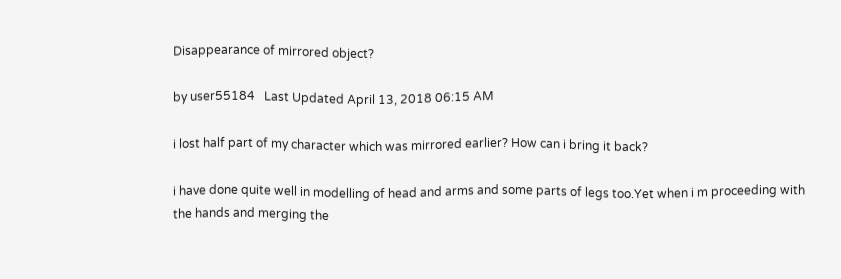Disappearance of mirrored object?

by user55184   Last Updated April 13, 2018 06:15 AM

i lost half part of my character which was mirrored earlier? How can i bring it back?

i have done quite well in modelling of head and arms and some parts of legs too.Yet when i m proceeding with the hands and merging the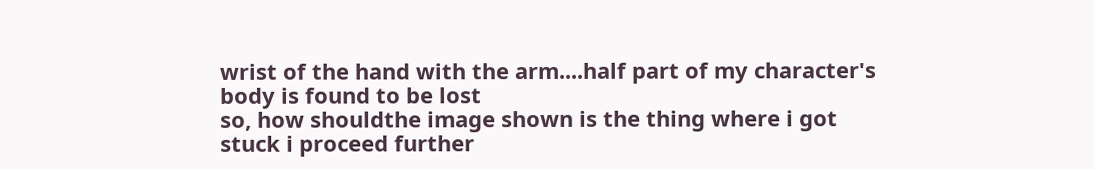wrist of the hand with the arm....half part of my character's body is found to be lost
so, how shouldthe image shown is the thing where i got stuck i proceed further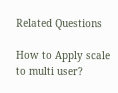Related Questions

How to Apply scale to multi user?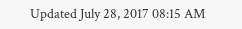Updated July 28, 2017 08:15 AM